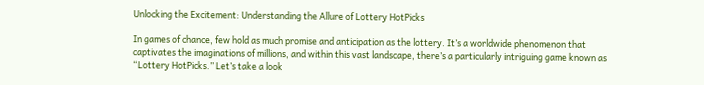Unlocking the Excitement: Understanding the Allure of Lottery HotPicks

In games of chance, few hold as much promise and anticipation as the lottery. It’s a worldwide phenomenon that captivates the imaginations of millions, and within this vast landscape, there’s a particularly intriguing game known as “Lottery HotPicks.” Let’s take a look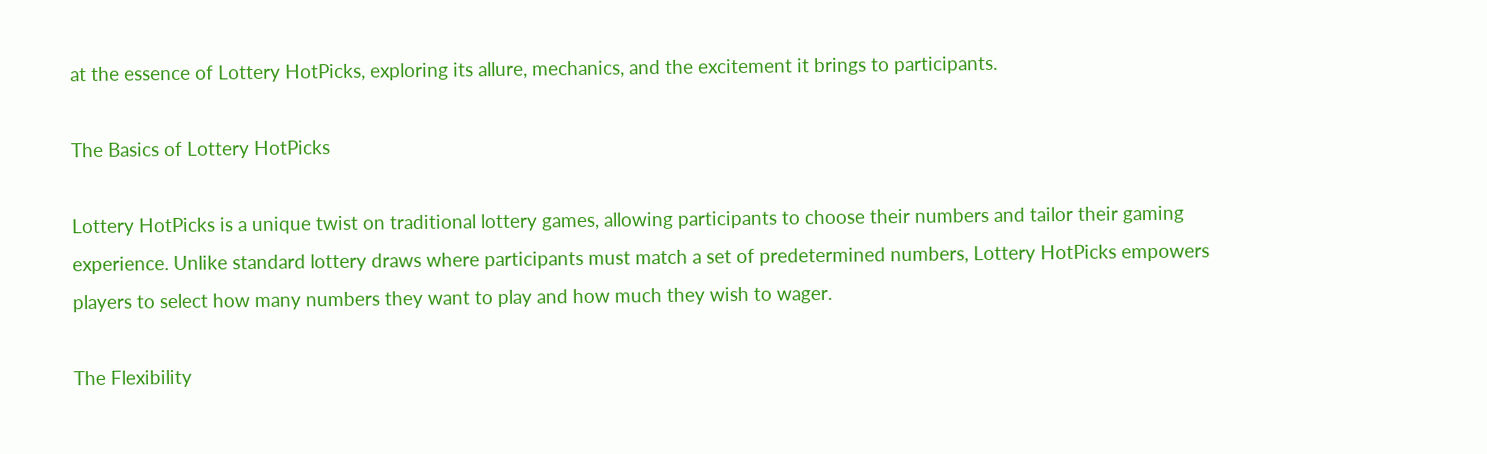at the essence of Lottery HotPicks, exploring its allure, mechanics, and the excitement it brings to participants.

The Basics of Lottery HotPicks

Lottery HotPicks is a unique twist on traditional lottery games, allowing participants to choose their numbers and tailor their gaming experience. Unlike standard lottery draws where participants must match a set of predetermined numbers, Lottery HotPicks empowers players to select how many numbers they want to play and how much they wish to wager.

The Flexibility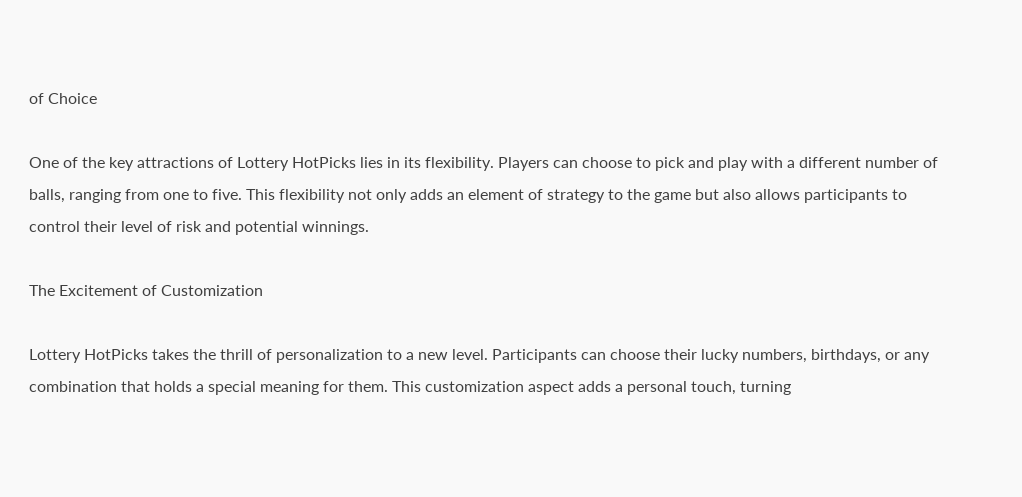of Choice

One of the key attractions of Lottery HotPicks lies in its flexibility. Players can choose to pick and play with a different number of balls, ranging from one to five. This flexibility not only adds an element of strategy to the game but also allows participants to control their level of risk and potential winnings.

The Excitement of Customization

Lottery HotPicks takes the thrill of personalization to a new level. Participants can choose their lucky numbers, birthdays, or any combination that holds a special meaning for them. This customization aspect adds a personal touch, turning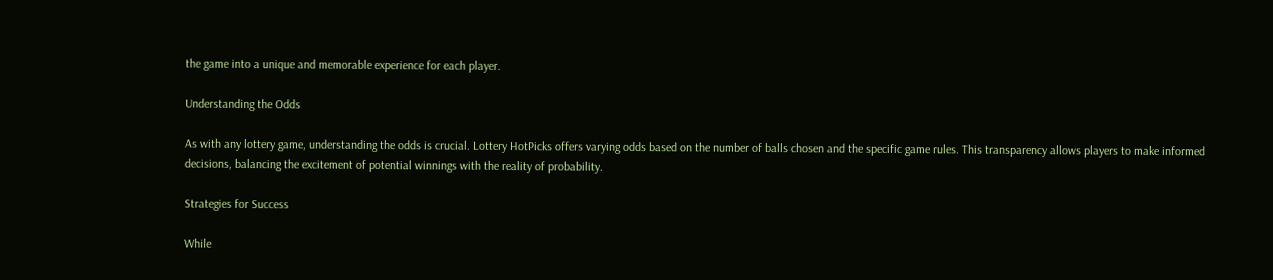the game into a unique and memorable experience for each player.

Understanding the Odds

As with any lottery game, understanding the odds is crucial. Lottery HotPicks offers varying odds based on the number of balls chosen and the specific game rules. This transparency allows players to make informed decisions, balancing the excitement of potential winnings with the reality of probability.

Strategies for Success

While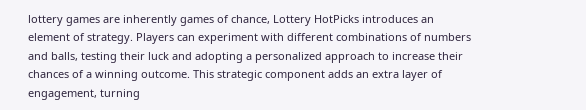lottery games are inherently games of chance, Lottery HotPicks introduces an element of strategy. Players can experiment with different combinations of numbers and balls, testing their luck and adopting a personalized approach to increase their chances of a winning outcome. This strategic component adds an extra layer of engagement, turning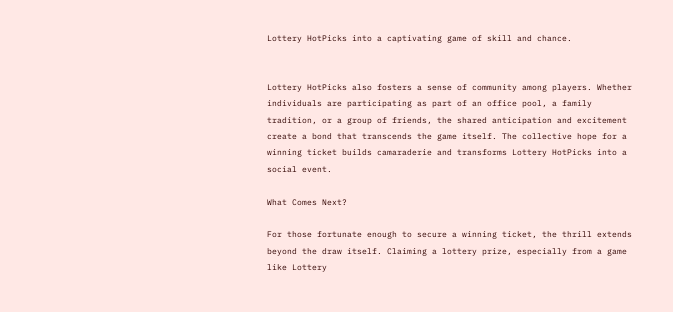Lottery HotPicks into a captivating game of skill and chance.


Lottery HotPicks also fosters a sense of community among players. Whether individuals are participating as part of an office pool, a family tradition, or a group of friends, the shared anticipation and excitement create a bond that transcends the game itself. The collective hope for a winning ticket builds camaraderie and transforms Lottery HotPicks into a social event.

What Comes Next?

For those fortunate enough to secure a winning ticket, the thrill extends beyond the draw itself. Claiming a lottery prize, especially from a game like Lottery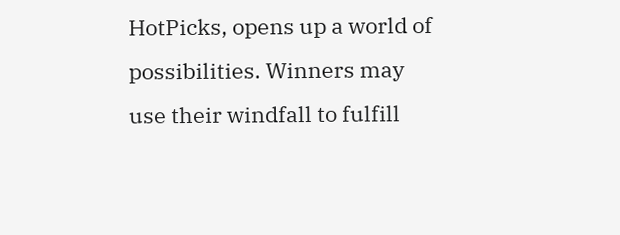HotPicks, opens up a world of possibilities. Winners may use their windfall to fulfill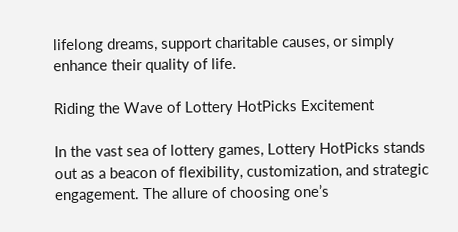lifelong dreams, support charitable causes, or simply enhance their quality of life.

Riding the Wave of Lottery HotPicks Excitement

In the vast sea of lottery games, Lottery HotPicks stands out as a beacon of flexibility, customization, and strategic engagement. The allure of choosing one’s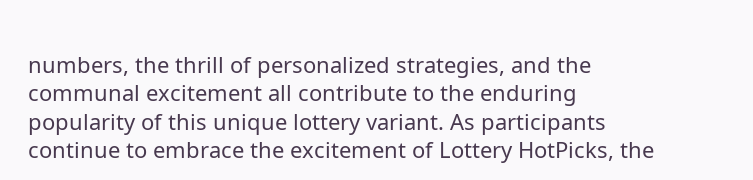numbers, the thrill of personalized strategies, and the communal excitement all contribute to the enduring popularity of this unique lottery variant. As participants continue to embrace the excitement of Lottery HotPicks, the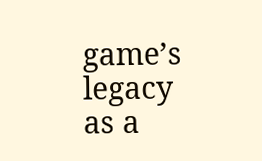game’s legacy as a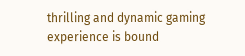thrilling and dynamic gaming experience is bound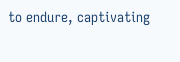to endure, captivating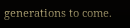generations to come.